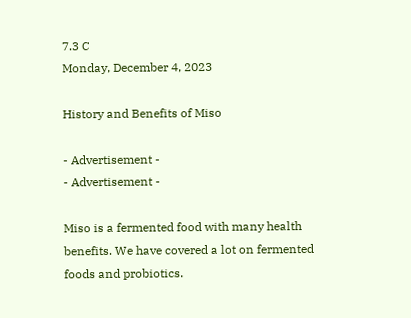7.3 C
Monday, December 4, 2023

History and Benefits of Miso

- Advertisement -
- Advertisement -

Miso is a fermented food with many health benefits. We have covered a lot on fermented foods and probiotics.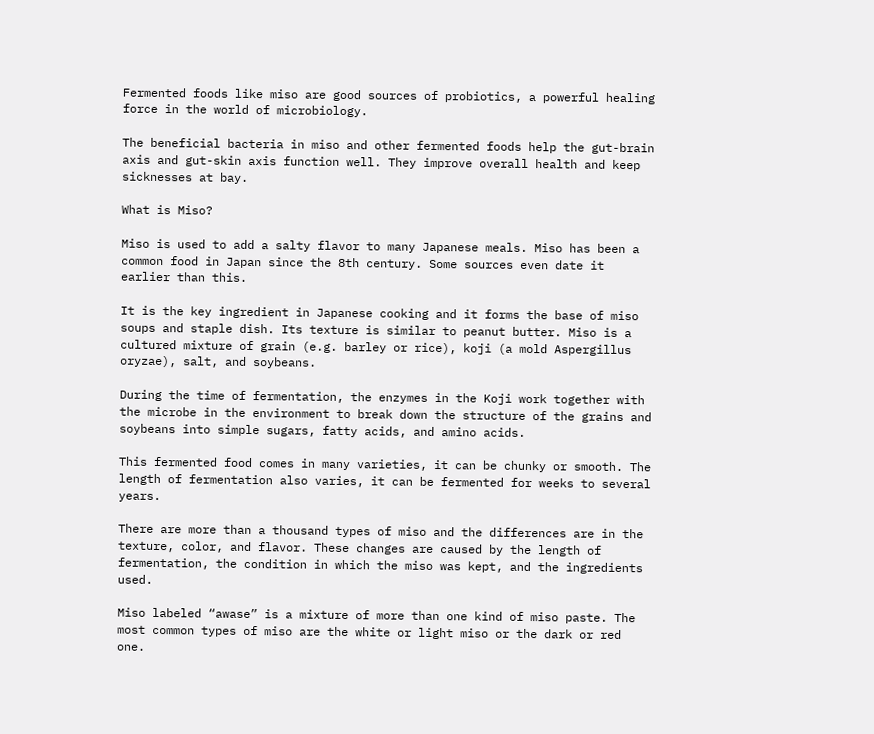Fermented foods like miso are good sources of probiotics, a powerful healing force in the world of microbiology.

The beneficial bacteria in miso and other fermented foods help the gut-brain axis and gut-skin axis function well. They improve overall health and keep sicknesses at bay.

What is Miso?

Miso is used to add a salty flavor to many Japanese meals. Miso has been a common food in Japan since the 8th century. Some sources even date it earlier than this.

It is the key ingredient in Japanese cooking and it forms the base of miso soups and staple dish. Its texture is similar to peanut butter. Miso is a cultured mixture of grain (e.g. barley or rice), koji (a mold Aspergillus oryzae), salt, and soybeans.

During the time of fermentation, the enzymes in the Koji work together with the microbe in the environment to break down the structure of the grains and soybeans into simple sugars, fatty acids, and amino acids.

This fermented food comes in many varieties, it can be chunky or smooth. The length of fermentation also varies, it can be fermented for weeks to several years.

There are more than a thousand types of miso and the differences are in the texture, color, and flavor. These changes are caused by the length of fermentation, the condition in which the miso was kept, and the ingredients used.

Miso labeled “awase” is a mixture of more than one kind of miso paste. The most common types of miso are the white or light miso or the dark or red one.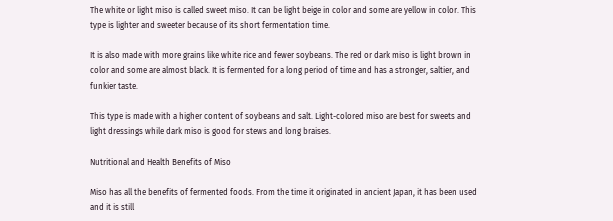The white or light miso is called sweet miso. It can be light beige in color and some are yellow in color. This type is lighter and sweeter because of its short fermentation time.

It is also made with more grains like white rice and fewer soybeans. The red or dark miso is light brown in color and some are almost black. It is fermented for a long period of time and has a stronger, saltier, and funkier taste.

This type is made with a higher content of soybeans and salt. Light-colored miso are best for sweets and light dressings while dark miso is good for stews and long braises.

Nutritional and Health Benefits of Miso

Miso has all the benefits of fermented foods. From the time it originated in ancient Japan, it has been used and it is still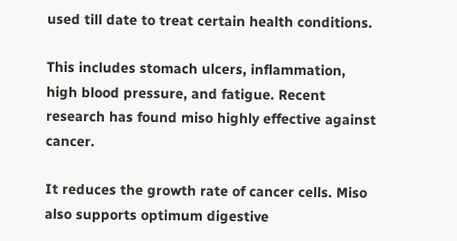used till date to treat certain health conditions.

This includes stomach ulcers, inflammation, high blood pressure, and fatigue. Recent research has found miso highly effective against cancer.

It reduces the growth rate of cancer cells. Miso also supports optimum digestive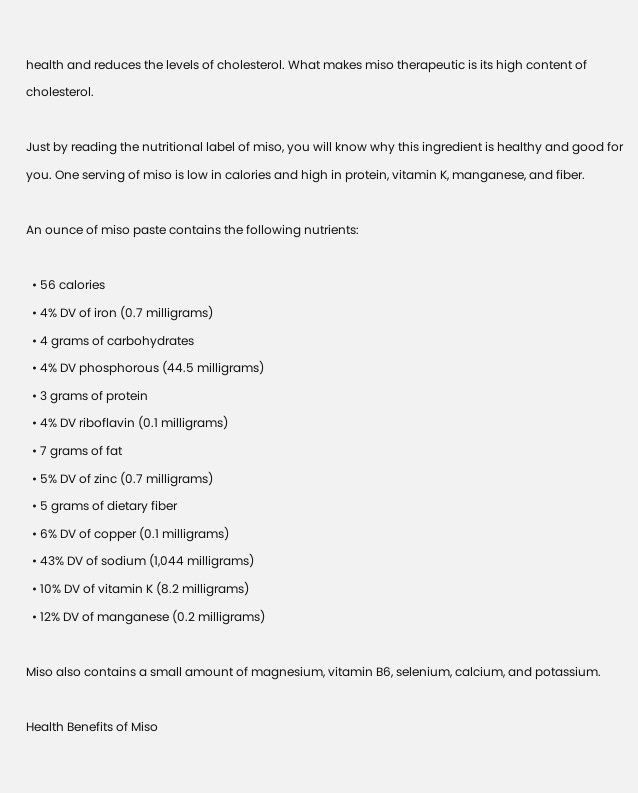health and reduces the levels of cholesterol. What makes miso therapeutic is its high content of cholesterol.

Just by reading the nutritional label of miso, you will know why this ingredient is healthy and good for you. One serving of miso is low in calories and high in protein, vitamin K, manganese, and fiber.

An ounce of miso paste contains the following nutrients:

  • 56 calories
  • 4% DV of iron (0.7 milligrams)
  • 4 grams of carbohydrates
  • 4% DV phosphorous (44.5 milligrams)
  • 3 grams of protein
  • 4% DV riboflavin (0.1 milligrams)
  • 7 grams of fat
  • 5% DV of zinc (0.7 milligrams)
  • 5 grams of dietary fiber
  • 6% DV of copper (0.1 milligrams)
  • 43% DV of sodium (1,044 milligrams)
  • 10% DV of vitamin K (8.2 milligrams)
  • 12% DV of manganese (0.2 milligrams)

Miso also contains a small amount of magnesium, vitamin B6, selenium, calcium, and potassium.

Health Benefits of Miso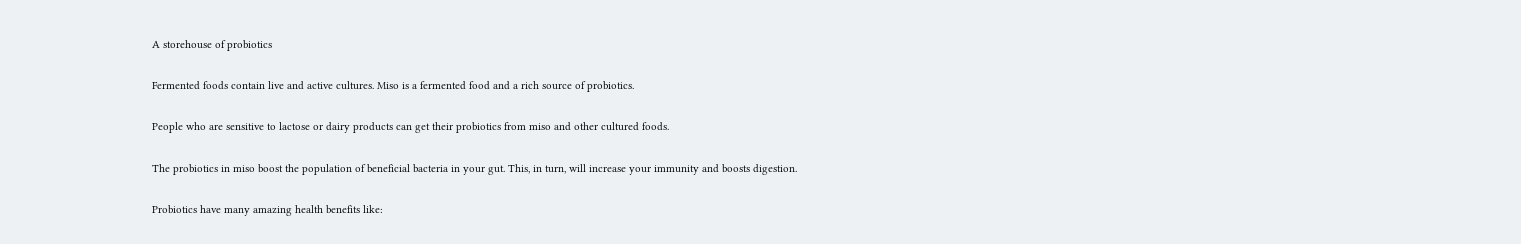A storehouse of probiotics

Fermented foods contain live and active cultures. Miso is a fermented food and a rich source of probiotics.

People who are sensitive to lactose or dairy products can get their probiotics from miso and other cultured foods.

The probiotics in miso boost the population of beneficial bacteria in your gut. This, in turn, will increase your immunity and boosts digestion.

Probiotics have many amazing health benefits like: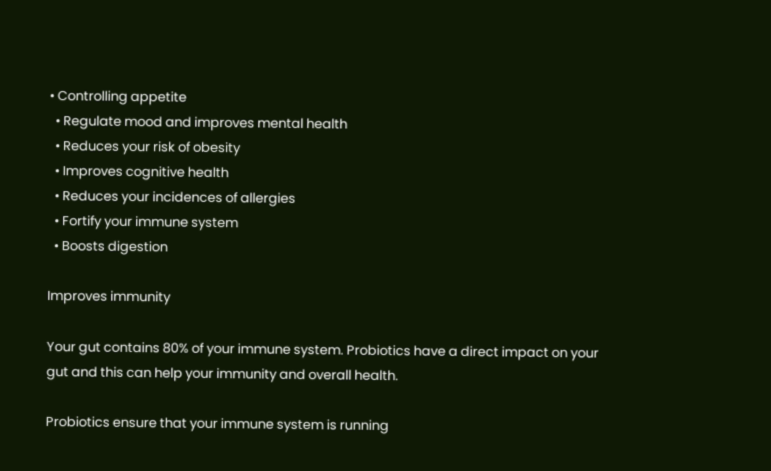• Controlling appetite
  • Regulate mood and improves mental health
  • Reduces your risk of obesity
  • Improves cognitive health
  • Reduces your incidences of allergies
  • Fortify your immune system
  • Boosts digestion

Improves immunity

Your gut contains 80% of your immune system. Probiotics have a direct impact on your gut and this can help your immunity and overall health.

Probiotics ensure that your immune system is running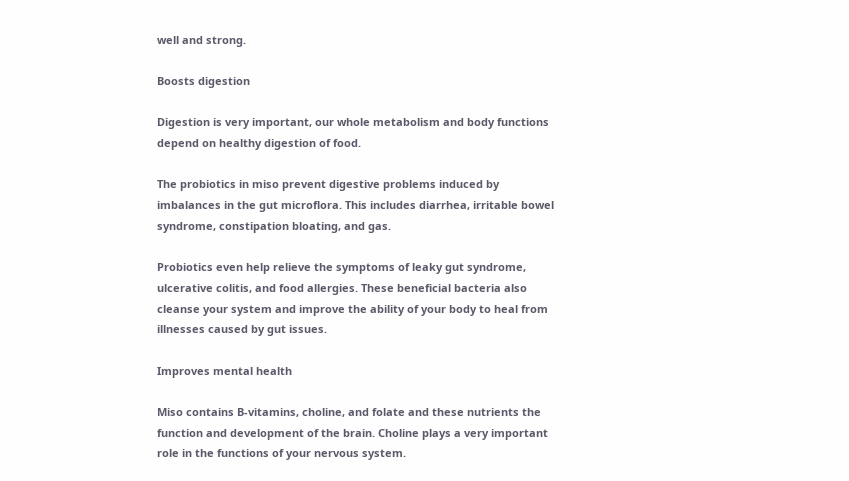well and strong.

Boosts digestion

Digestion is very important, our whole metabolism and body functions depend on healthy digestion of food.

The probiotics in miso prevent digestive problems induced by imbalances in the gut microflora. This includes diarrhea, irritable bowel syndrome, constipation bloating, and gas.

Probiotics even help relieve the symptoms of leaky gut syndrome, ulcerative colitis, and food allergies. These beneficial bacteria also cleanse your system and improve the ability of your body to heal from illnesses caused by gut issues.

Improves mental health

Miso contains B-vitamins, choline, and folate and these nutrients the function and development of the brain. Choline plays a very important role in the functions of your nervous system.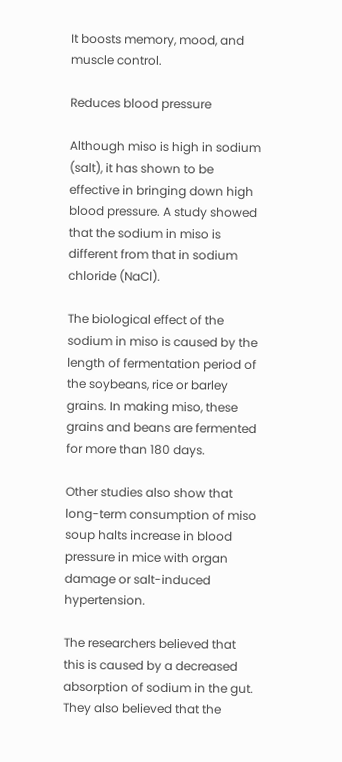It boosts memory, mood, and muscle control.

Reduces blood pressure

Although miso is high in sodium (salt), it has shown to be effective in bringing down high blood pressure. A study showed that the sodium in miso is different from that in sodium chloride (NaCl).

The biological effect of the sodium in miso is caused by the length of fermentation period of the soybeans, rice or barley grains. In making miso, these grains and beans are fermented for more than 180 days.

Other studies also show that long-term consumption of miso soup halts increase in blood pressure in mice with organ damage or salt-induced hypertension.

The researchers believed that this is caused by a decreased absorption of sodium in the gut. They also believed that the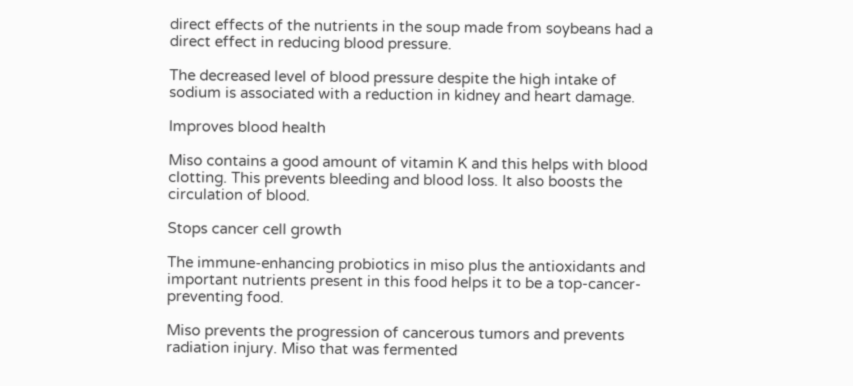direct effects of the nutrients in the soup made from soybeans had a direct effect in reducing blood pressure.

The decreased level of blood pressure despite the high intake of sodium is associated with a reduction in kidney and heart damage.

Improves blood health

Miso contains a good amount of vitamin K and this helps with blood clotting. This prevents bleeding and blood loss. It also boosts the circulation of blood.

Stops cancer cell growth

The immune-enhancing probiotics in miso plus the antioxidants and important nutrients present in this food helps it to be a top-cancer-preventing food.

Miso prevents the progression of cancerous tumors and prevents radiation injury. Miso that was fermented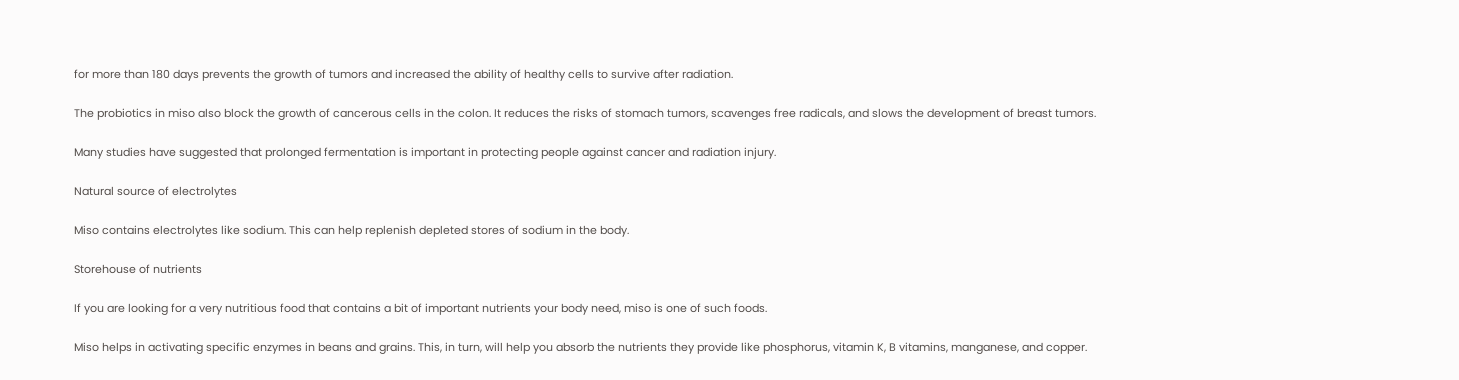for more than 180 days prevents the growth of tumors and increased the ability of healthy cells to survive after radiation.

The probiotics in miso also block the growth of cancerous cells in the colon. It reduces the risks of stomach tumors, scavenges free radicals, and slows the development of breast tumors.

Many studies have suggested that prolonged fermentation is important in protecting people against cancer and radiation injury.

Natural source of electrolytes

Miso contains electrolytes like sodium. This can help replenish depleted stores of sodium in the body.

Storehouse of nutrients

If you are looking for a very nutritious food that contains a bit of important nutrients your body need, miso is one of such foods.

Miso helps in activating specific enzymes in beans and grains. This, in turn, will help you absorb the nutrients they provide like phosphorus, vitamin K, B vitamins, manganese, and copper.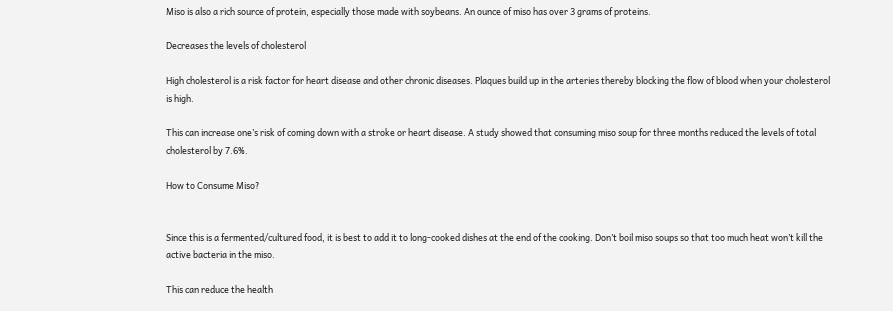Miso is also a rich source of protein, especially those made with soybeans. An ounce of miso has over 3 grams of proteins.

Decreases the levels of cholesterol

High cholesterol is a risk factor for heart disease and other chronic diseases. Plaques build up in the arteries thereby blocking the flow of blood when your cholesterol is high.

This can increase one’s risk of coming down with a stroke or heart disease. A study showed that consuming miso soup for three months reduced the levels of total cholesterol by 7.6%.

How to Consume Miso?


Since this is a fermented/cultured food, it is best to add it to long-cooked dishes at the end of the cooking. Don’t boil miso soups so that too much heat won’t kill the active bacteria in the miso.

This can reduce the health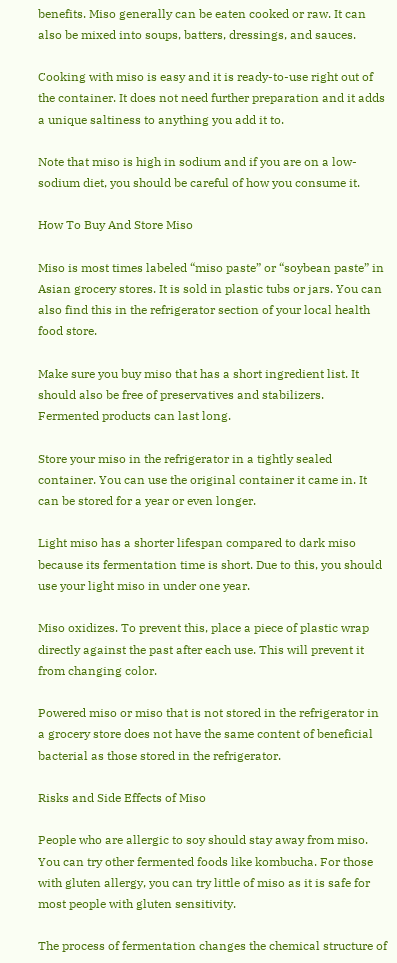benefits. Miso generally can be eaten cooked or raw. It can also be mixed into soups, batters, dressings, and sauces.

Cooking with miso is easy and it is ready-to-use right out of the container. It does not need further preparation and it adds a unique saltiness to anything you add it to.

Note that miso is high in sodium and if you are on a low-sodium diet, you should be careful of how you consume it.

How To Buy And Store Miso

Miso is most times labeled “miso paste” or “soybean paste” in Asian grocery stores. It is sold in plastic tubs or jars. You can also find this in the refrigerator section of your local health food store.

Make sure you buy miso that has a short ingredient list. It should also be free of preservatives and stabilizers. Fermented products can last long.

Store your miso in the refrigerator in a tightly sealed container. You can use the original container it came in. It can be stored for a year or even longer.

Light miso has a shorter lifespan compared to dark miso because its fermentation time is short. Due to this, you should use your light miso in under one year.

Miso oxidizes. To prevent this, place a piece of plastic wrap directly against the past after each use. This will prevent it from changing color.

Powered miso or miso that is not stored in the refrigerator in a grocery store does not have the same content of beneficial bacterial as those stored in the refrigerator.

Risks and Side Effects of Miso

People who are allergic to soy should stay away from miso. You can try other fermented foods like kombucha. For those with gluten allergy, you can try little of miso as it is safe for most people with gluten sensitivity.

The process of fermentation changes the chemical structure of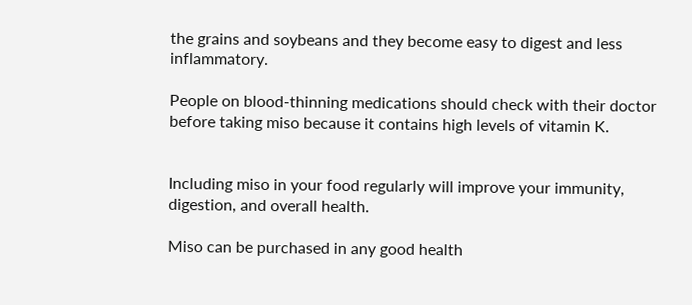the grains and soybeans and they become easy to digest and less inflammatory.

People on blood-thinning medications should check with their doctor before taking miso because it contains high levels of vitamin K.


Including miso in your food regularly will improve your immunity, digestion, and overall health.

Miso can be purchased in any good health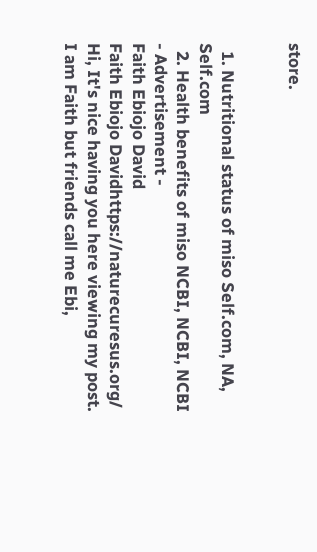store.


  1. Nutritional status of miso Self.com, NA, Self.com
  2. Health benefits of miso NCBI, NCBI, NCBI
- Advertisement -
Faith Ebiojo David
Faith Ebiojo Davidhttps://naturecuresus.org/
Hi, It's nice having you here viewing my post. I am Faith but friends call me Ebi,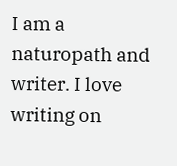I am a naturopath and writer. I love writing on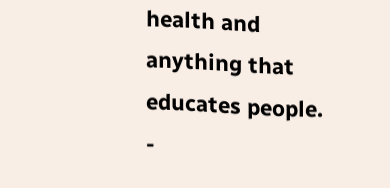health and anything that educates people.
-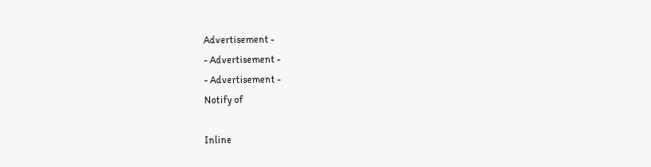Advertisement -
- Advertisement -
- Advertisement -
Notify of

Inline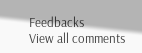Feedbacks
View all comments